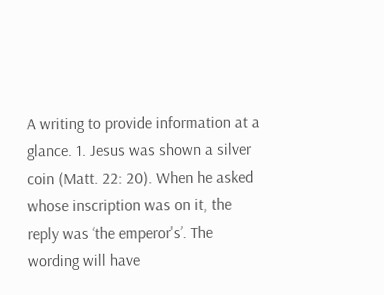A writing to provide information at a glance. 1. Jesus was shown a silver coin (Matt. 22: 20). When he asked whose inscription was on it, the reply was ‘the emperor's’. The wording will have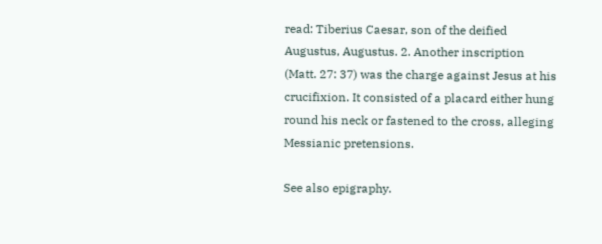read: Tiberius Caesar, son of the deified Augustus, Augustus. 2. Another inscription (Matt. 27: 37) was the charge against Jesus at his crucifixion. It consisted of a placard either hung round his neck or fastened to the cross, alleging Messianic pretensions.

See also epigraphy.